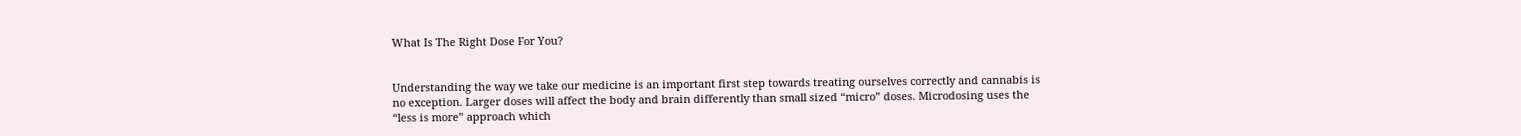What Is The Right Dose For You?


Understanding the way we take our medicine is an important first step towards treating ourselves correctly and cannabis is no exception. Larger doses will affect the body and brain differently than small sized “micro” doses. Microdosing uses the “less is more” approach which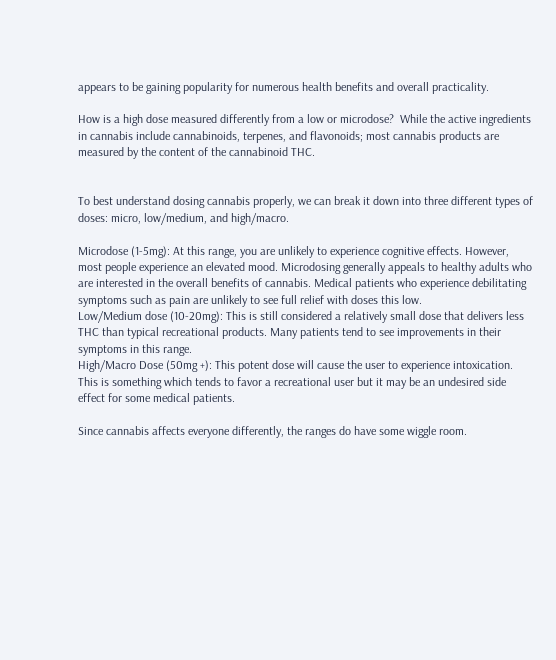appears to be gaining popularity for numerous health benefits and overall practicality.

How is a high dose measured differently from a low or microdose?  While the active ingredients in cannabis include cannabinoids, terpenes, and flavonoids; most cannabis products are measured by the content of the cannabinoid THC.


To best understand dosing cannabis properly, we can break it down into three different types of doses: micro, low/medium, and high/macro.

Microdose (1-5mg): At this range, you are unlikely to experience cognitive effects. However, most people experience an elevated mood. Microdosing generally appeals to healthy adults who are interested in the overall benefits of cannabis. Medical patients who experience debilitating symptoms such as pain are unlikely to see full relief with doses this low.
Low/Medium dose (10-20mg): This is still considered a relatively small dose that delivers less THC than typical recreational products. Many patients tend to see improvements in their symptoms in this range.
High/Macro Dose (50mg +): This potent dose will cause the user to experience intoxication. This is something which tends to favor a recreational user but it may be an undesired side effect for some medical patients.

Since cannabis affects everyone differently, the ranges do have some wiggle room.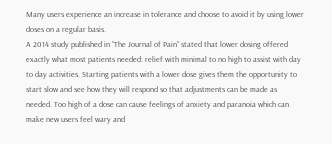Many users experience an increase in tolerance and choose to avoid it by using lower doses on a regular basis.
A 2014 study published in “The Journal of Pain” stated that lower dosing offered exactly what most patients needed: relief with minimal to no high to assist with day to day activities. Starting patients with a lower dose gives them the opportunity to start slow and see how they will respond so that adjustments can be made as needed. Too high of a dose can cause feelings of anxiety and paranoia which can make new users feel wary and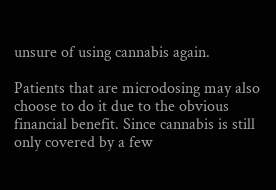unsure of using cannabis again.

Patients that are microdosing may also choose to do it due to the obvious financial benefit. Since cannabis is still only covered by a few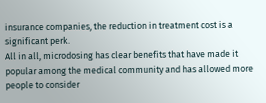insurance companies, the reduction in treatment cost is a significant perk.
All in all, microdosing has clear benefits that have made it popular among the medical community and has allowed more people to consider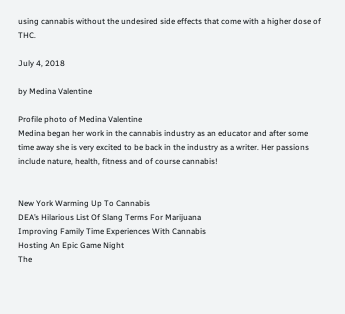using cannabis without the undesired side effects that come with a higher dose of THC.

July 4, 2018

by Medina Valentine

Profile photo of Medina Valentine
Medina began her work in the cannabis industry as an educator and after some time away she is very excited to be back in the industry as a writer. Her passions include nature, health, fitness and of course cannabis!


New York Warming Up To Cannabis
DEA’s Hilarious List Of Slang Terms For Marijuana
Improving Family Time Experiences With Cannabis
Hosting An Epic Game Night
The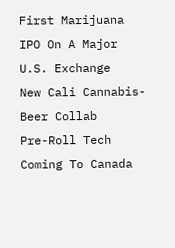First Marijuana IPO On A Major U.S. Exchange
New Cali Cannabis-Beer Collab
Pre-Roll Tech Coming To Canada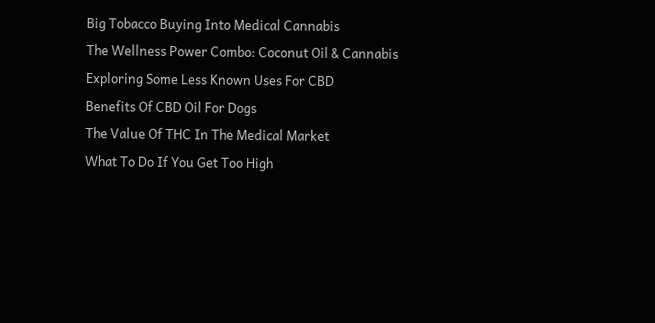Big Tobacco Buying Into Medical Cannabis
The Wellness Power Combo: Coconut Oil & Cannabis
Exploring Some Less Known Uses For CBD
Benefits Of CBD Oil For Dogs
The Value Of THC In The Medical Market
What To Do If You Get Too High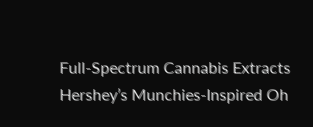Full-Spectrum Cannabis Extracts
Hershey’s Munchies-Inspired Oh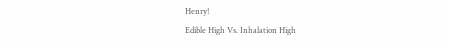Henry!
Edible High Vs. Inhalation High